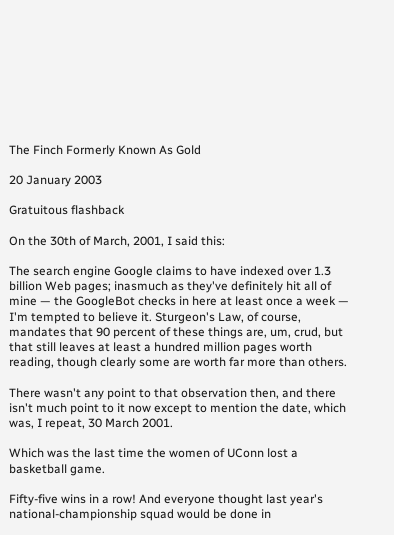The Finch Formerly Known As Gold

20 January 2003

Gratuitous flashback

On the 30th of March, 2001, I said this:

The search engine Google claims to have indexed over 1.3 billion Web pages; inasmuch as they've definitely hit all of mine — the GoogleBot checks in here at least once a week — I'm tempted to believe it. Sturgeon's Law, of course, mandates that 90 percent of these things are, um, crud, but that still leaves at least a hundred million pages worth reading, though clearly some are worth far more than others.

There wasn't any point to that observation then, and there isn't much point to it now except to mention the date, which was, I repeat, 30 March 2001.

Which was the last time the women of UConn lost a basketball game.

Fifty-five wins in a row! And everyone thought last year's national-championship squad would be done in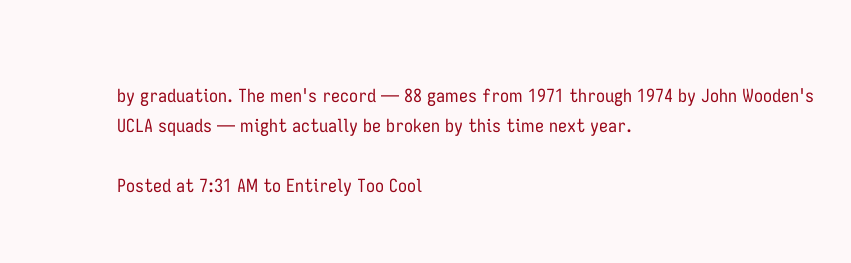by graduation. The men's record — 88 games from 1971 through 1974 by John Wooden's UCLA squads — might actually be broken by this time next year.

Posted at 7:31 AM to Entirely Too Cool